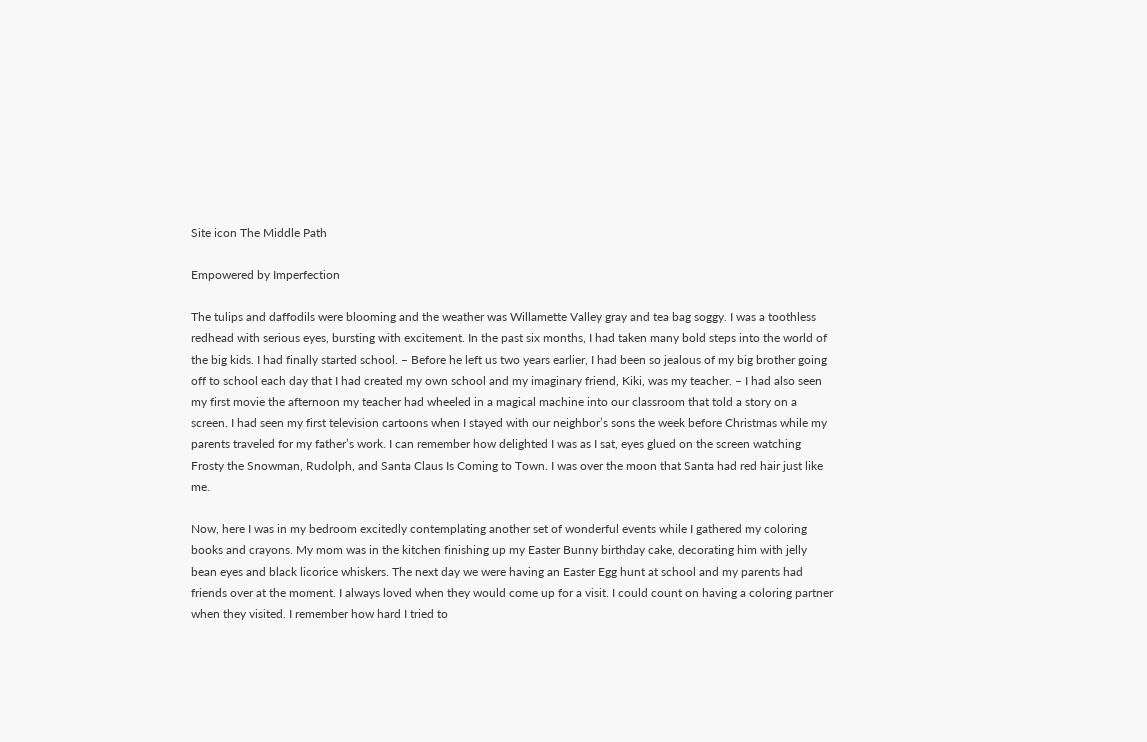Site icon The Middle Path

Empowered by Imperfection

The tulips and daffodils were blooming and the weather was Willamette Valley gray and tea bag soggy. I was a toothless redhead with serious eyes, bursting with excitement. In the past six months, I had taken many bold steps into the world of the big kids. I had finally started school. – Before he left us two years earlier, I had been so jealous of my big brother going off to school each day that I had created my own school and my imaginary friend, Kiki, was my teacher. – I had also seen my first movie the afternoon my teacher had wheeled in a magical machine into our classroom that told a story on a screen. I had seen my first television cartoons when I stayed with our neighbor’s sons the week before Christmas while my parents traveled for my father’s work. I can remember how delighted I was as I sat, eyes glued on the screen watching Frosty the Snowman, Rudolph, and Santa Claus Is Coming to Town. I was over the moon that Santa had red hair just like me.

Now, here I was in my bedroom excitedly contemplating another set of wonderful events while I gathered my coloring books and crayons. My mom was in the kitchen finishing up my Easter Bunny birthday cake, decorating him with jelly bean eyes and black licorice whiskers. The next day we were having an Easter Egg hunt at school and my parents had friends over at the moment. I always loved when they would come up for a visit. I could count on having a coloring partner when they visited. I remember how hard I tried to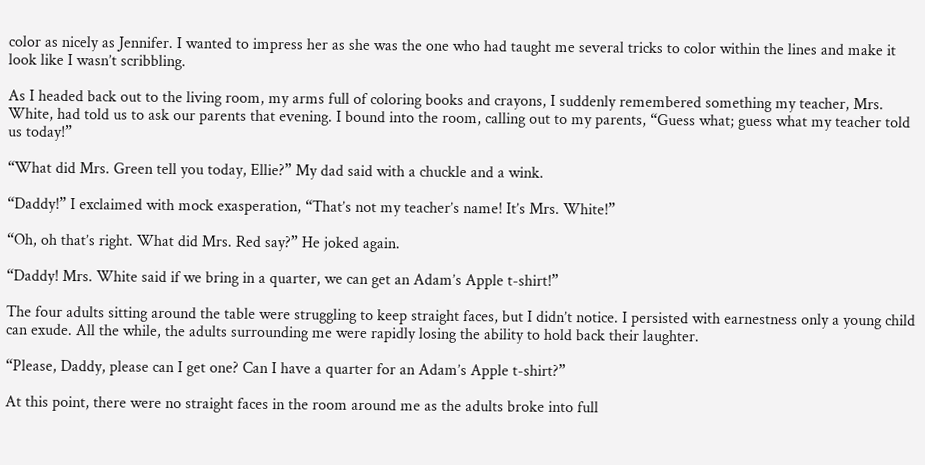color as nicely as Jennifer. I wanted to impress her as she was the one who had taught me several tricks to color within the lines and make it look like I wasn’t scribbling.

As I headed back out to the living room, my arms full of coloring books and crayons, I suddenly remembered something my teacher, Mrs. White, had told us to ask our parents that evening. I bound into the room, calling out to my parents, “Guess what; guess what my teacher told us today!”

“What did Mrs. Green tell you today, Ellie?” My dad said with a chuckle and a wink.

“Daddy!” I exclaimed with mock exasperation, “That’s not my teacher’s name! It’s Mrs. White!”

“Oh, oh that’s right. What did Mrs. Red say?” He joked again.

“Daddy! Mrs. White said if we bring in a quarter, we can get an Adam’s Apple t-shirt!”

The four adults sitting around the table were struggling to keep straight faces, but I didn’t notice. I persisted with earnestness only a young child can exude. All the while, the adults surrounding me were rapidly losing the ability to hold back their laughter.

“Please, Daddy, please can I get one? Can I have a quarter for an Adam’s Apple t-shirt?”

At this point, there were no straight faces in the room around me as the adults broke into full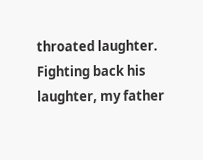throated laughter. Fighting back his laughter, my father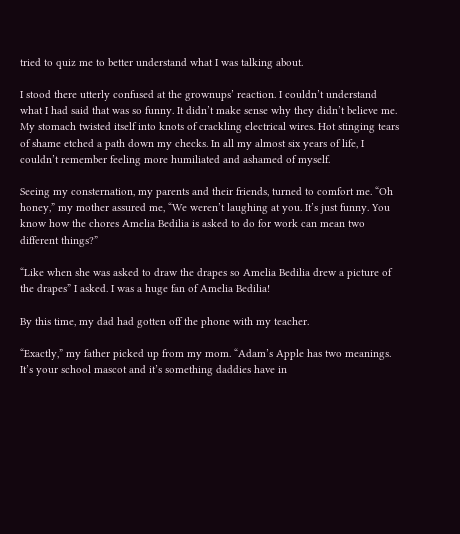tried to quiz me to better understand what I was talking about.

I stood there utterly confused at the grownups’ reaction. I couldn’t understand what I had said that was so funny. It didn’t make sense why they didn’t believe me. My stomach twisted itself into knots of crackling electrical wires. Hot stinging tears of shame etched a path down my checks. In all my almost six years of life, I couldn’t remember feeling more humiliated and ashamed of myself.

Seeing my consternation, my parents and their friends, turned to comfort me. “Oh honey,” my mother assured me, “We weren’t laughing at you. It’s just funny. You know how the chores Amelia Bedilia is asked to do for work can mean two different things?”

“Like when she was asked to draw the drapes so Amelia Bedilia drew a picture of the drapes” I asked. I was a huge fan of Amelia Bedilia!

By this time, my dad had gotten off the phone with my teacher.

“Exactly,” my father picked up from my mom. “Adam’s Apple has two meanings. It’s your school mascot and it’s something daddies have in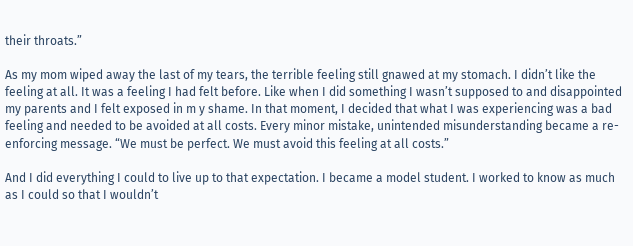their throats.”

As my mom wiped away the last of my tears, the terrible feeling still gnawed at my stomach. I didn’t like the feeling at all. It was a feeling I had felt before. Like when I did something I wasn’t supposed to and disappointed my parents and I felt exposed in m y shame. In that moment, I decided that what I was experiencing was a bad feeling and needed to be avoided at all costs. Every minor mistake, unintended misunderstanding became a re-enforcing message. “We must be perfect. We must avoid this feeling at all costs.”

And I did everything I could to live up to that expectation. I became a model student. I worked to know as much as I could so that I wouldn’t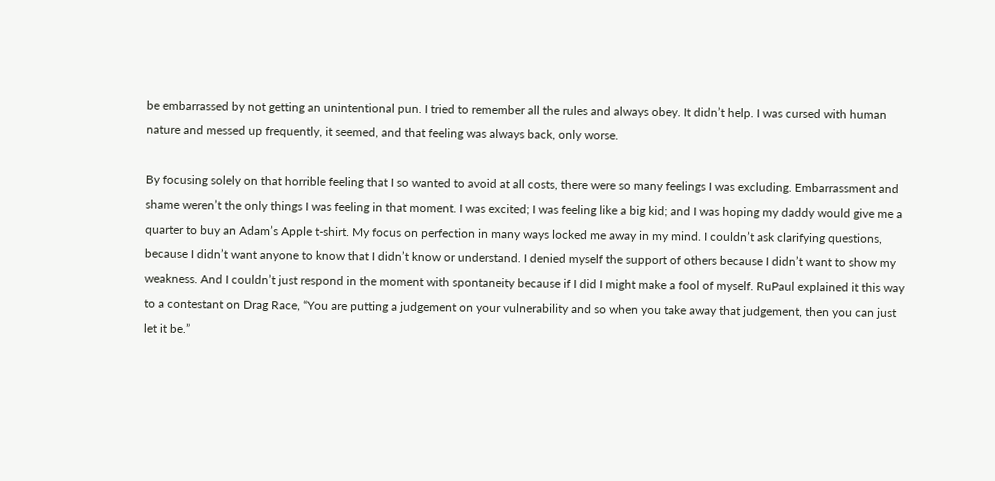be embarrassed by not getting an unintentional pun. I tried to remember all the rules and always obey. It didn’t help. I was cursed with human nature and messed up frequently, it seemed, and that feeling was always back, only worse.

By focusing solely on that horrible feeling that I so wanted to avoid at all costs, there were so many feelings I was excluding. Embarrassment and shame weren’t the only things I was feeling in that moment. I was excited; I was feeling like a big kid; and I was hoping my daddy would give me a quarter to buy an Adam’s Apple t-shirt. My focus on perfection in many ways locked me away in my mind. I couldn’t ask clarifying questions, because I didn’t want anyone to know that I didn’t know or understand. I denied myself the support of others because I didn’t want to show my weakness. And I couldn’t just respond in the moment with spontaneity because if I did I might make a fool of myself. RuPaul explained it this way to a contestant on Drag Race, “You are putting a judgement on your vulnerability and so when you take away that judgement, then you can just let it be.”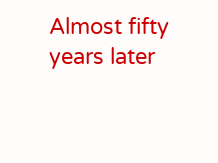Almost fifty years later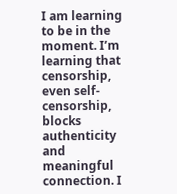I am learning to be in the moment. I’m learning that censorship, even self-censorship, blocks authenticity and meaningful connection. I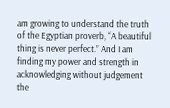am growing to understand the truth of the Egyptian proverb, “A beautiful thing is never perfect.” And I am finding my power and strength in acknowledging without judgement the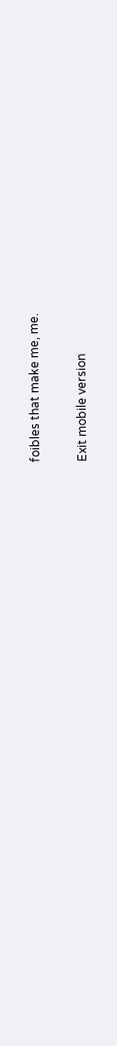foibles that make me, me.

Exit mobile version